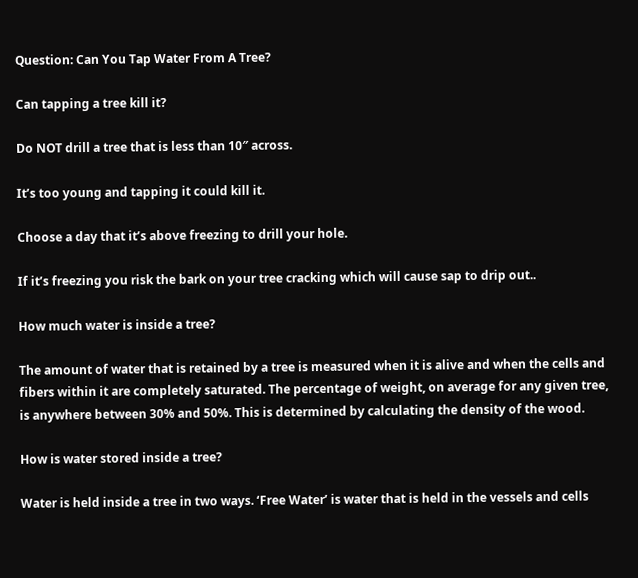Question: Can You Tap Water From A Tree?

Can tapping a tree kill it?

Do NOT drill a tree that is less than 10″ across.

It’s too young and tapping it could kill it.

Choose a day that it’s above freezing to drill your hole.

If it’s freezing you risk the bark on your tree cracking which will cause sap to drip out..

How much water is inside a tree?

The amount of water that is retained by a tree is measured when it is alive and when the cells and fibers within it are completely saturated. The percentage of weight, on average for any given tree, is anywhere between 30% and 50%. This is determined by calculating the density of the wood.

How is water stored inside a tree?

Water is held inside a tree in two ways. ‘Free Water’ is water that is held in the vessels and cells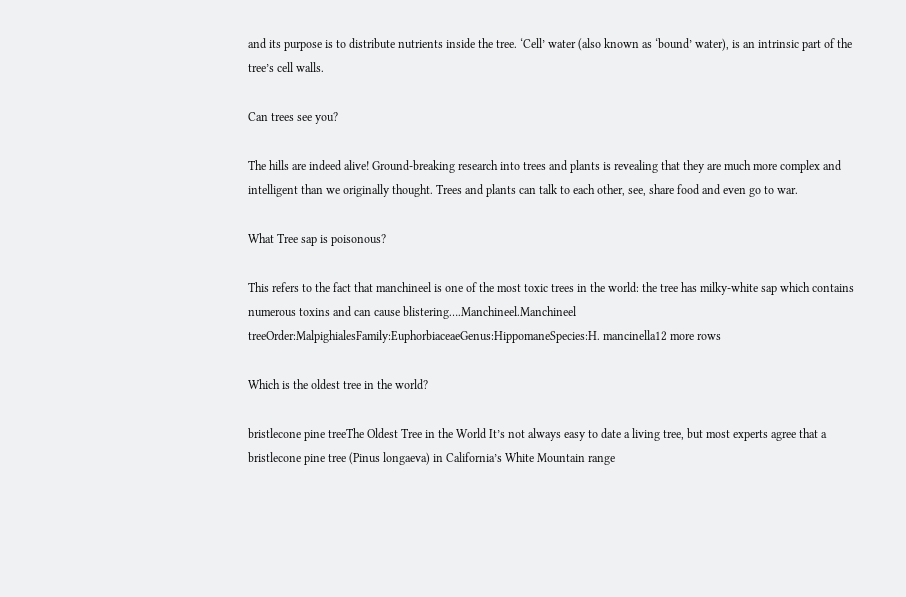and its purpose is to distribute nutrients inside the tree. ‘Cell’ water (also known as ‘bound’ water), is an intrinsic part of the tree’s cell walls.

Can trees see you?

The hills are indeed alive! Ground-breaking research into trees and plants is revealing that they are much more complex and intelligent than we originally thought. Trees and plants can talk to each other, see, share food and even go to war.

What Tree sap is poisonous?

This refers to the fact that manchineel is one of the most toxic trees in the world: the tree has milky-white sap which contains numerous toxins and can cause blistering….Manchineel.Manchineel treeOrder:MalpighialesFamily:EuphorbiaceaeGenus:HippomaneSpecies:H. mancinella12 more rows

Which is the oldest tree in the world?

bristlecone pine treeThe Oldest Tree in the World It’s not always easy to date a living tree, but most experts agree that a bristlecone pine tree (Pinus longaeva) in California’s White Mountain range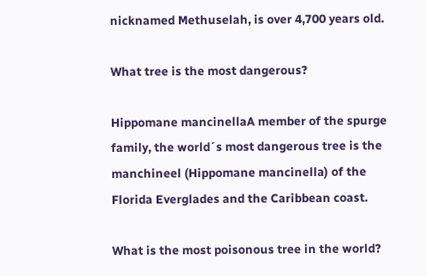nicknamed Methuselah, is over 4,700 years old.

What tree is the most dangerous?

Hippomane mancinellaA member of the spurge family, the world´s most dangerous tree is the manchineel (Hippomane mancinella) of the Florida Everglades and the Caribbean coast.

What is the most poisonous tree in the world?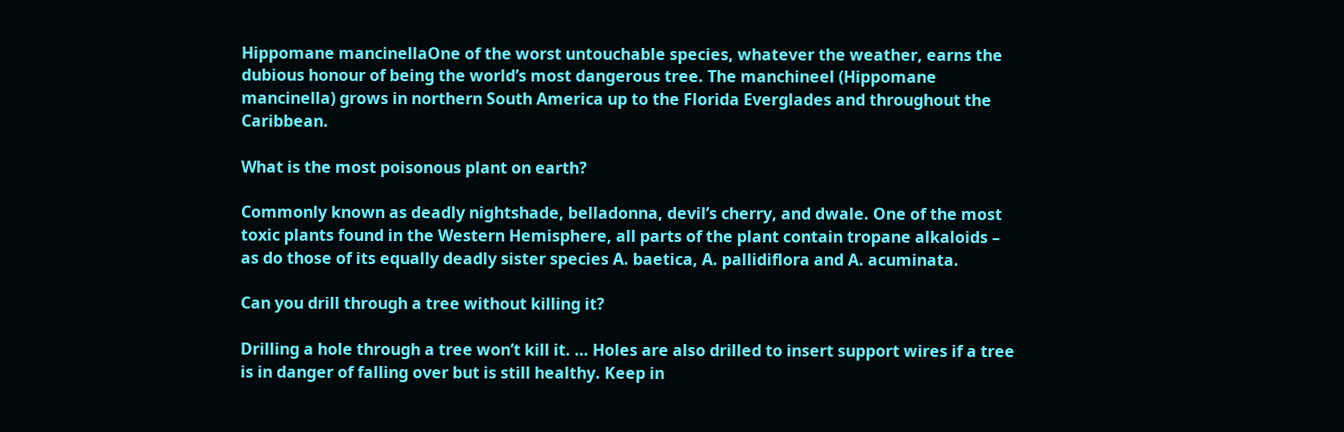Hippomane mancinellaOne of the worst untouchable species, whatever the weather, earns the dubious honour of being the world’s most dangerous tree. The manchineel (Hippomane mancinella) grows in northern South America up to the Florida Everglades and throughout the Caribbean.

What is the most poisonous plant on earth?

Commonly known as deadly nightshade, belladonna, devil’s cherry, and dwale. One of the most toxic plants found in the Western Hemisphere, all parts of the plant contain tropane alkaloids – as do those of its equally deadly sister species A. baetica, A. pallidiflora and A. acuminata.

Can you drill through a tree without killing it?

Drilling a hole through a tree won’t kill it. … Holes are also drilled to insert support wires if a tree is in danger of falling over but is still healthy. Keep in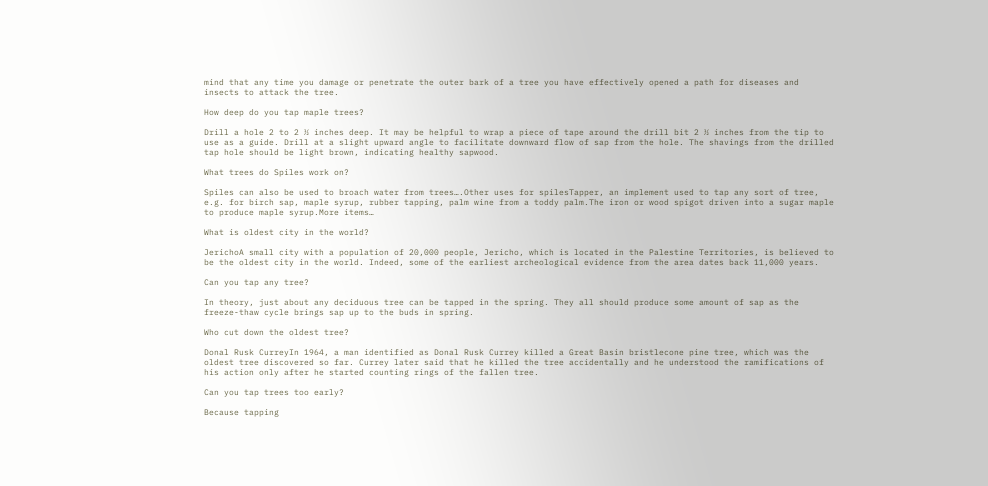mind that any time you damage or penetrate the outer bark of a tree you have effectively opened a path for diseases and insects to attack the tree.

How deep do you tap maple trees?

Drill a hole 2 to 2 ½ inches deep. It may be helpful to wrap a piece of tape around the drill bit 2 ½ inches from the tip to use as a guide. Drill at a slight upward angle to facilitate downward flow of sap from the hole. The shavings from the drilled tap hole should be light brown, indicating healthy sapwood.

What trees do Spiles work on?

Spiles can also be used to broach water from trees….Other uses for spilesTapper, an implement used to tap any sort of tree, e.g. for birch sap, maple syrup, rubber tapping, palm wine from a toddy palm.The iron or wood spigot driven into a sugar maple to produce maple syrup.More items…

What is oldest city in the world?

JerichoA small city with a population of 20,000 people, Jericho, which is located in the Palestine Territories, is believed to be the oldest city in the world. Indeed, some of the earliest archeological evidence from the area dates back 11,000 years.

Can you tap any tree?

In theory, just about any deciduous tree can be tapped in the spring. They all should produce some amount of sap as the freeze-thaw cycle brings sap up to the buds in spring.

Who cut down the oldest tree?

Donal Rusk CurreyIn 1964, a man identified as Donal Rusk Currey killed a Great Basin bristlecone pine tree, which was the oldest tree discovered so far. Currey later said that he killed the tree accidentally and he understood the ramifications of his action only after he started counting rings of the fallen tree.

Can you tap trees too early?

Because tapping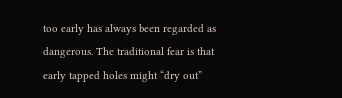too early has always been regarded as dangerous. The traditional fear is that early tapped holes might “dry out”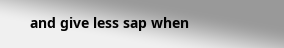and give less sap when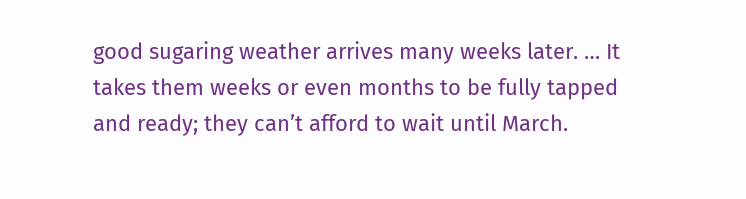good sugaring weather arrives many weeks later. … It takes them weeks or even months to be fully tapped and ready; they can’t afford to wait until March.